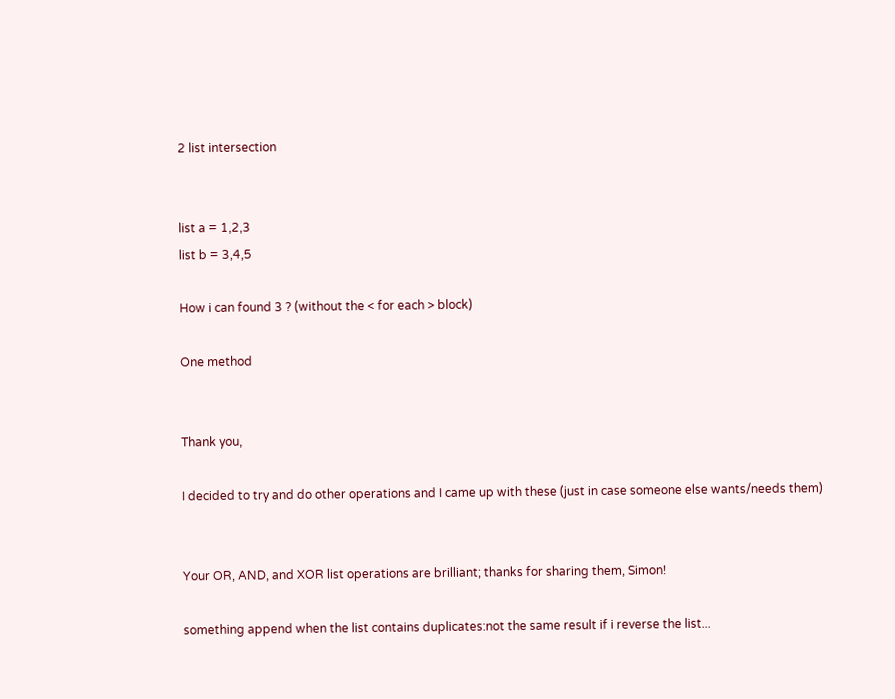2 list intersection


list a = 1,2,3
list b = 3,4,5

How i can found 3 ? (without the < for each > block)

One method


Thank you,

I decided to try and do other operations and I came up with these (just in case someone else wants/needs them)


Your OR, AND, and XOR list operations are brilliant; thanks for sharing them, Simon!

something append when the list contains duplicates:not the same result if i reverse the list...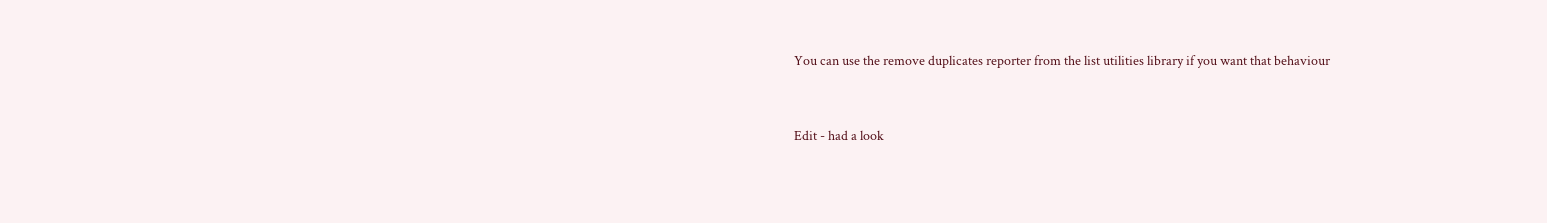You can use the remove duplicates reporter from the list utilities library if you want that behaviour


Edit - had a look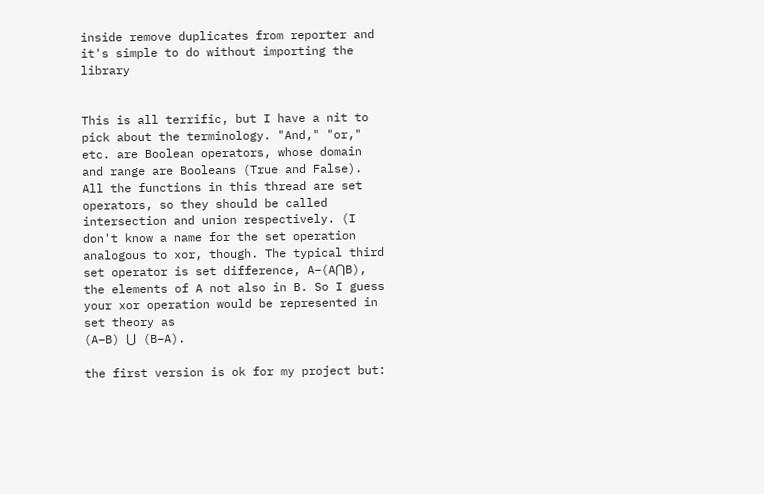inside remove duplicates from reporter and it's simple to do without importing the library


This is all terrific, but I have a nit to pick about the terminology. "And," "or," etc. are Boolean operators, whose domain and range are Booleans (True and False). All the functions in this thread are set operators, so they should be called intersection and union respectively. (I don't know a name for the set operation analogous to xor, though. The typical third set operator is set difference, A−(A⋂B), the elements of A not also in B. So I guess your xor operation would be represented in set theory as
(A−B) ⋃ (B−A).

the first version is ok for my project but: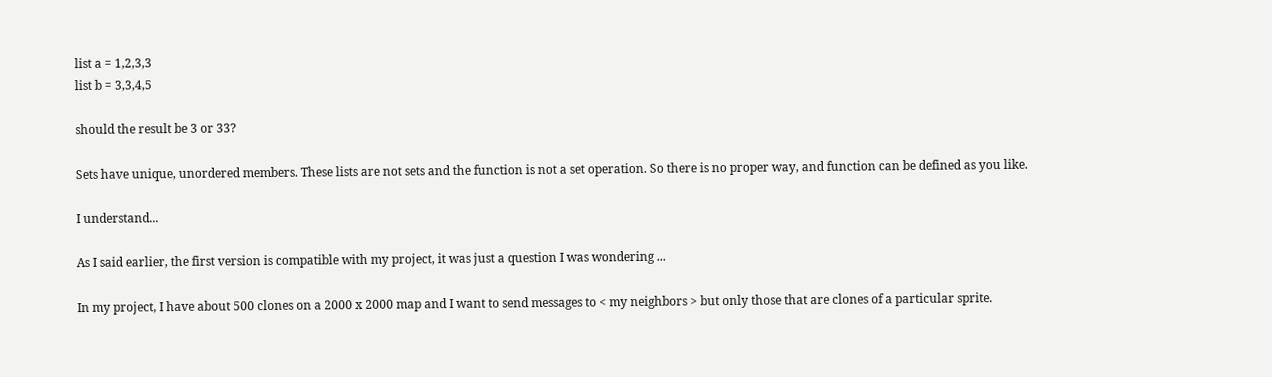list a = 1,2,3,3
list b = 3,3,4,5

should the result be 3 or 33?

Sets have unique, unordered members. These lists are not sets and the function is not a set operation. So there is no proper way, and function can be defined as you like.

I understand...

As I said earlier, the first version is compatible with my project, it was just a question I was wondering ...

In my project, I have about 500 clones on a 2000 x 2000 map and I want to send messages to < my neighbors > but only those that are clones of a particular sprite.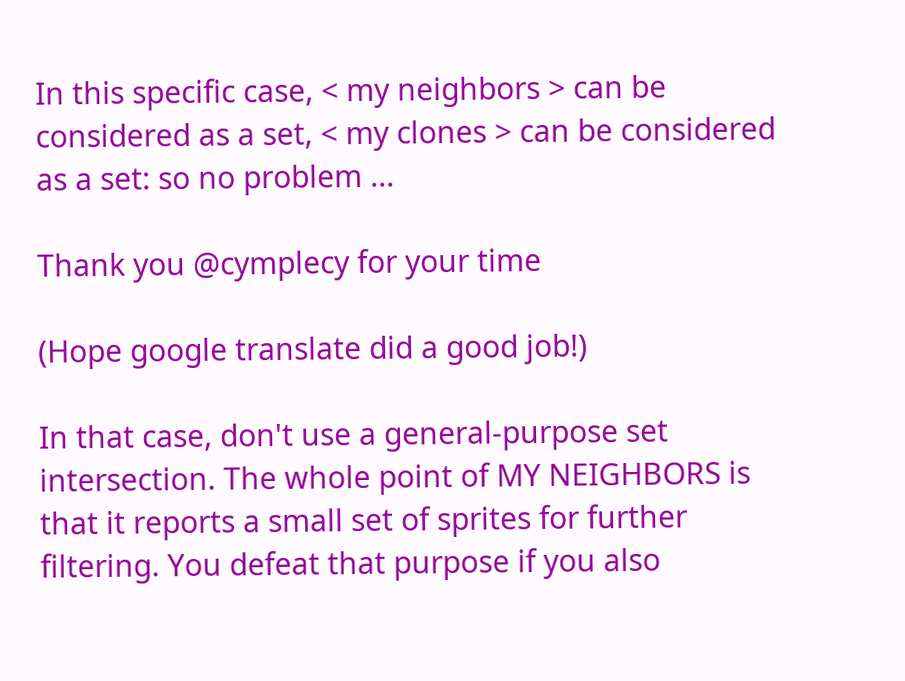In this specific case, < my neighbors > can be considered as a set, < my clones > can be considered as a set: so no problem ...

Thank you @cymplecy for your time

(Hope google translate did a good job!)

In that case, don't use a general-purpose set intersection. The whole point of MY NEIGHBORS is that it reports a small set of sprites for further filtering. You defeat that purpose if you also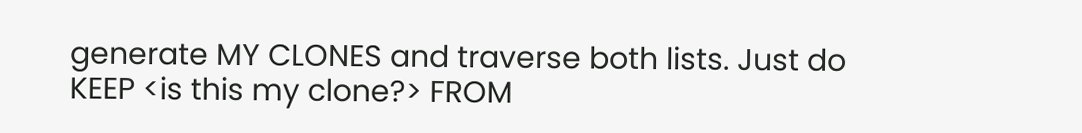generate MY CLONES and traverse both lists. Just do
KEEP <is this my clone?> FROM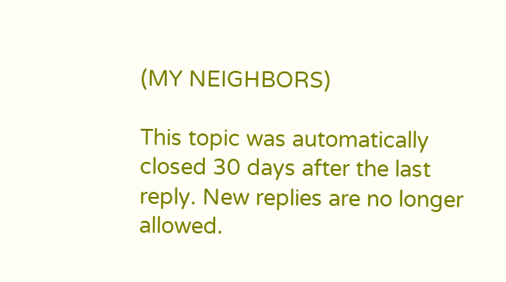(MY NEIGHBORS)

This topic was automatically closed 30 days after the last reply. New replies are no longer allowed.